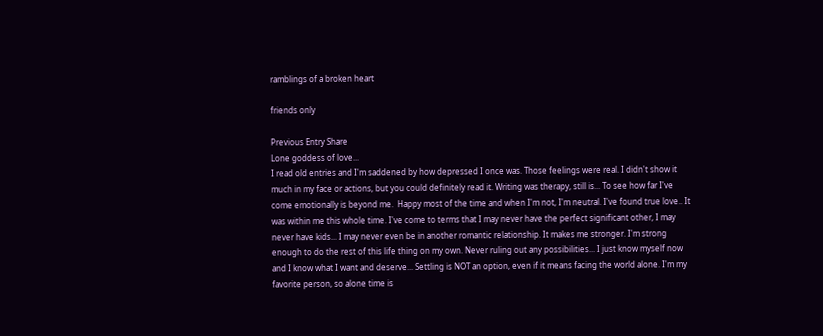ramblings of a broken heart

friends only

Previous Entry Share
Lone goddess of love...
I read old entries and I'm saddened by how depressed I once was. Those feelings were real. I didn't show it much in my face or actions, but you could definitely read it. Writing was therapy, still is... To see how far I've come emotionally is beyond me.  Happy most of the time and when I'm not, I'm neutral. I've found true love.. It was within me this whole time. I've come to terms that I may never have the perfect significant other, I may never have kids... I may never even be in another romantic relationship. It makes me stronger. I'm strong enough to do the rest of this life thing on my own. Never ruling out any possibilities... I just know myself now and I know what I want and deserve... Settling is NOT an option, even if it means facing the world alone. I'm my favorite person, so alone time is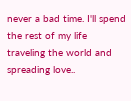never a bad time. I'll spend the rest of my life traveling the world and spreading love..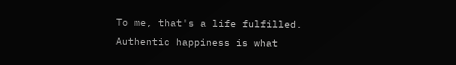To me, that's a life fulfilled. Authentic happiness is what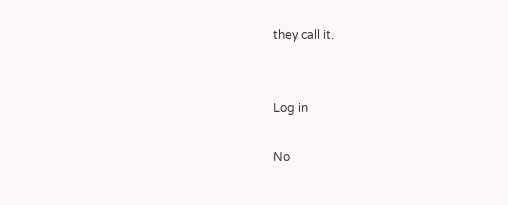they call it.


Log in

No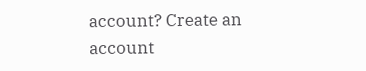account? Create an account